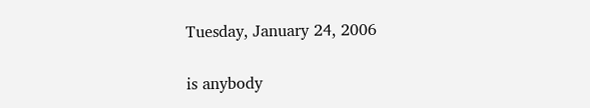Tuesday, January 24, 2006

is anybody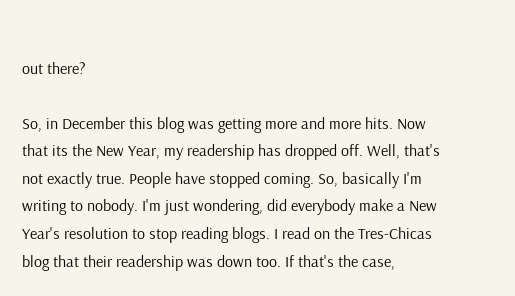out there?

So, in December this blog was getting more and more hits. Now that its the New Year, my readership has dropped off. Well, that's not exactly true. People have stopped coming. So, basically I'm writing to nobody. I'm just wondering, did everybody make a New Year's resolution to stop reading blogs. I read on the Tres-Chicas blog that their readership was down too. If that's the case,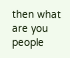then what are you people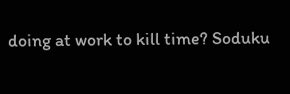doing at work to kill time? Soduku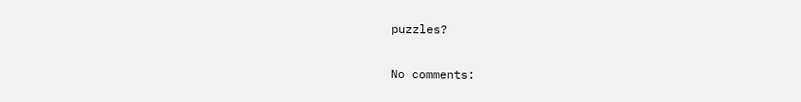puzzles?

No comments: